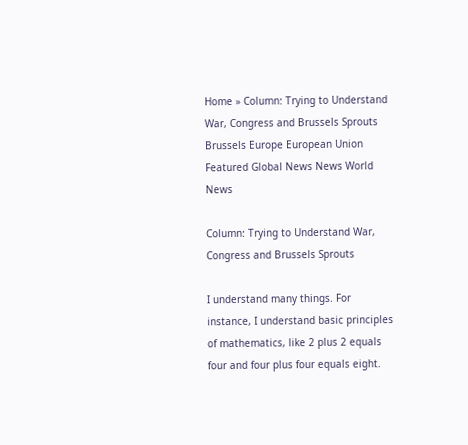Home » Column: Trying to Understand War, Congress and Brussels Sprouts
Brussels Europe European Union Featured Global News News World News

Column: Trying to Understand War, Congress and Brussels Sprouts

I understand many things. For instance, I understand basic principles of mathematics, like 2 plus 2 equals four and four plus four equals eight.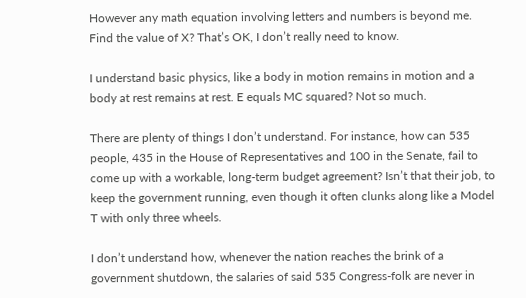However any math equation involving letters and numbers is beyond me. Find the value of X? That’s OK, I don’t really need to know.

I understand basic physics, like a body in motion remains in motion and a body at rest remains at rest. E equals MC squared? Not so much.

There are plenty of things I don’t understand. For instance, how can 535 people, 435 in the House of Representatives and 100 in the Senate, fail to come up with a workable, long-term budget agreement? Isn’t that their job, to keep the government running, even though it often clunks along like a Model T with only three wheels.

I don’t understand how, whenever the nation reaches the brink of a government shutdown, the salaries of said 535 Congress-folk are never in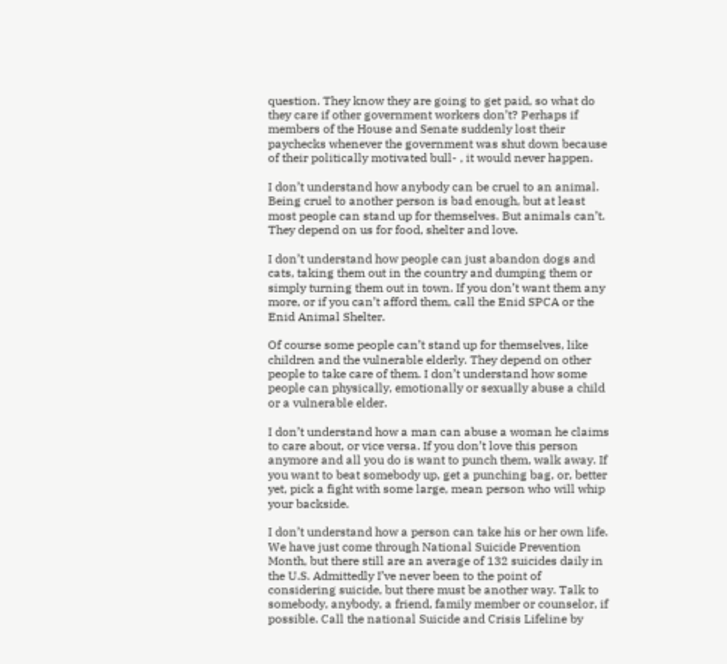question. They know they are going to get paid, so what do they care if other government workers don’t? Perhaps if members of the House and Senate suddenly lost their paychecks whenever the government was shut down because of their politically motivated bull- , it would never happen.

I don’t understand how anybody can be cruel to an animal. Being cruel to another person is bad enough, but at least most people can stand up for themselves. But animals can’t. They depend on us for food, shelter and love.

I don’t understand how people can just abandon dogs and cats, taking them out in the country and dumping them or simply turning them out in town. If you don’t want them any more, or if you can’t afford them, call the Enid SPCA or the Enid Animal Shelter.

Of course some people can’t stand up for themselves, like children and the vulnerable elderly. They depend on other people to take care of them. I don’t understand how some people can physically, emotionally or sexually abuse a child or a vulnerable elder.

I don’t understand how a man can abuse a woman he claims to care about, or vice versa. If you don’t love this person anymore and all you do is want to punch them, walk away. If you want to beat somebody up, get a punching bag, or, better yet, pick a fight with some large, mean person who will whip your backside.

I don’t understand how a person can take his or her own life. We have just come through National Suicide Prevention Month, but there still are an average of 132 suicides daily in the U.S. Admittedly I’ve never been to the point of considering suicide, but there must be another way. Talk to somebody, anybody, a friend, family member or counselor, if possible. Call the national Suicide and Crisis Lifeline by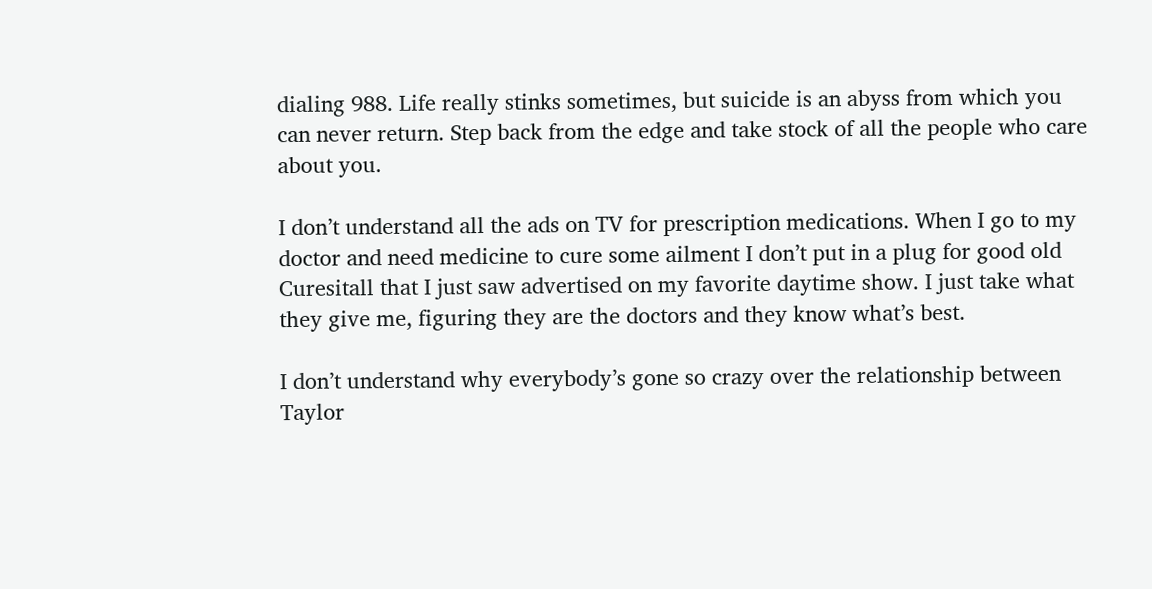dialing 988. Life really stinks sometimes, but suicide is an abyss from which you can never return. Step back from the edge and take stock of all the people who care about you.

I don’t understand all the ads on TV for prescription medications. When I go to my doctor and need medicine to cure some ailment I don’t put in a plug for good old Curesitall that I just saw advertised on my favorite daytime show. I just take what they give me, figuring they are the doctors and they know what’s best.

I don’t understand why everybody’s gone so crazy over the relationship between Taylor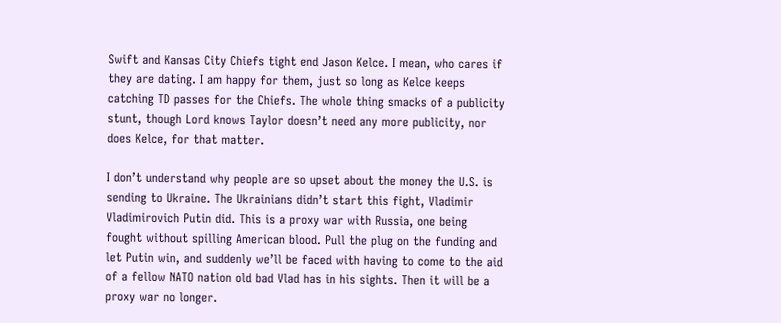Swift and Kansas City Chiefs tight end Jason Kelce. I mean, who cares if they are dating. I am happy for them, just so long as Kelce keeps catching TD passes for the Chiefs. The whole thing smacks of a publicity stunt, though Lord knows Taylor doesn’t need any more publicity, nor does Kelce, for that matter.

I don’t understand why people are so upset about the money the U.S. is sending to Ukraine. The Ukrainians didn’t start this fight, Vladimir Vladimirovich Putin did. This is a proxy war with Russia, one being fought without spilling American blood. Pull the plug on the funding and let Putin win, and suddenly we’ll be faced with having to come to the aid of a fellow NATO nation old bad Vlad has in his sights. Then it will be a proxy war no longer.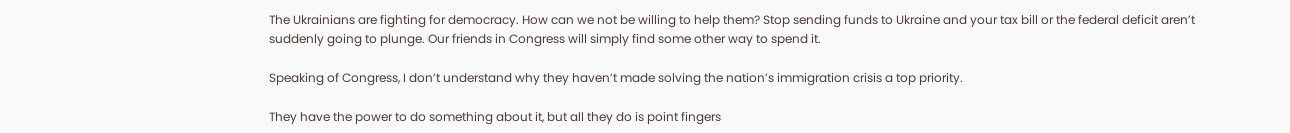The Ukrainians are fighting for democracy. How can we not be willing to help them? Stop sending funds to Ukraine and your tax bill or the federal deficit aren’t suddenly going to plunge. Our friends in Congress will simply find some other way to spend it.

Speaking of Congress, I don’t understand why they haven’t made solving the nation’s immigration crisis a top priority.

They have the power to do something about it, but all they do is point fingers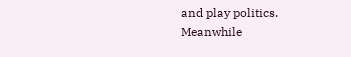and play politics. Meanwhile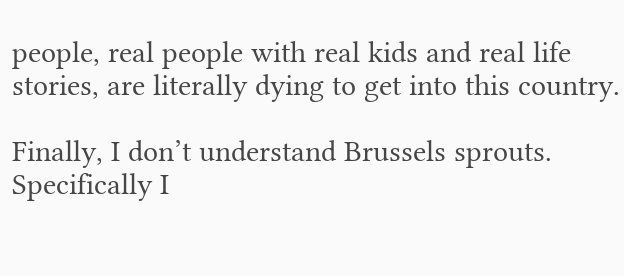people, real people with real kids and real life stories, are literally dying to get into this country.

Finally, I don’t understand Brussels sprouts. Specifically I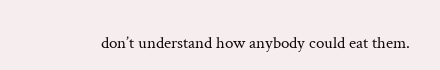don’t understand how anybody could eat them.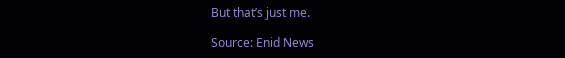But that’s just me.

Source: Enid News